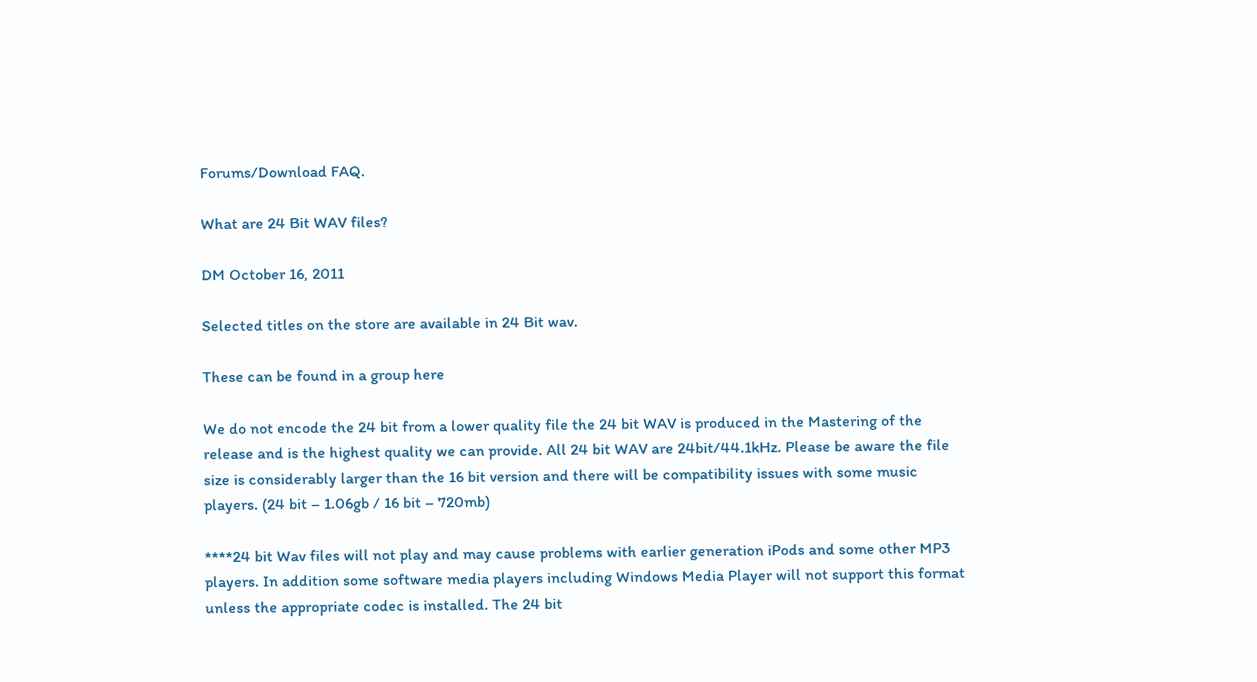Forums/Download FAQ.

What are 24 Bit WAV files?

DM October 16, 2011

Selected titles on the store are available in 24 Bit wav.

These can be found in a group here

We do not encode the 24 bit from a lower quality file the 24 bit WAV is produced in the Mastering of the release and is the highest quality we can provide. All 24 bit WAV are 24bit/44.1kHz. Please be aware the file size is considerably larger than the 16 bit version and there will be compatibility issues with some music players. (24 bit – 1.06gb / 16 bit – 720mb)

****24 bit Wav files will not play and may cause problems with earlier generation iPods and some other MP3 players. In addition some software media players including Windows Media Player will not support this format unless the appropriate codec is installed. The 24 bit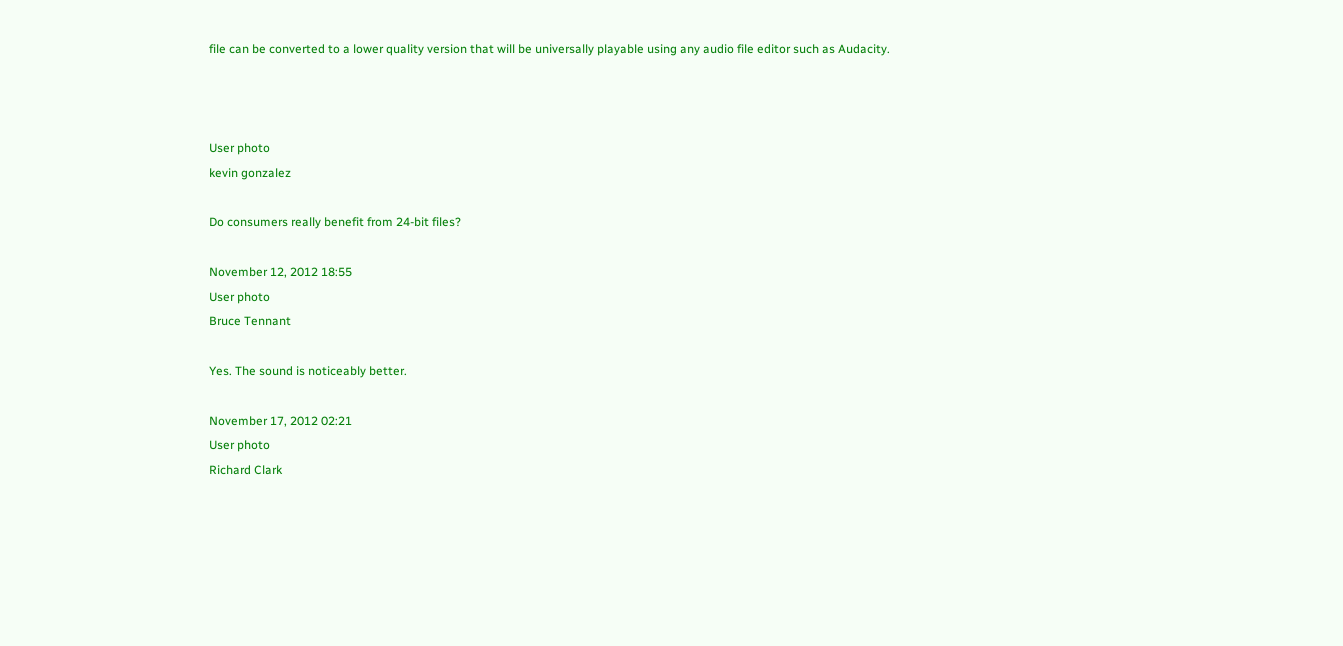file can be converted to a lower quality version that will be universally playable using any audio file editor such as Audacity.



User photo
kevin gonzalez

Do consumers really benefit from 24-bit files?

November 12, 2012 18:55
User photo
Bruce Tennant

Yes. The sound is noticeably better.

November 17, 2012 02:21
User photo
Richard Clark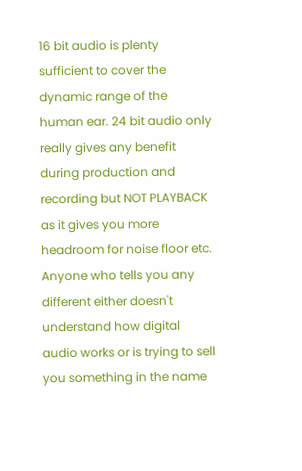16 bit audio is plenty sufficient to cover the dynamic range of the human ear. 24 bit audio only really gives any benefit during production and recording but NOT PLAYBACK as it gives you more headroom for noise floor etc. Anyone who tells you any different either doesn't understand how digital audio works or is trying to sell you something in the name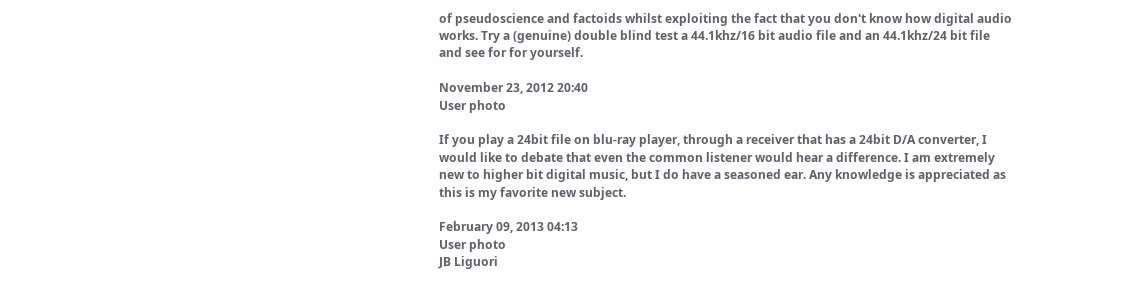of pseudoscience and factoids whilst exploiting the fact that you don't know how digital audio works. Try a (genuine) double blind test a 44.1khz/16 bit audio file and an 44.1khz/24 bit file and see for for yourself.

November 23, 2012 20:40
User photo

If you play a 24bit file on blu-ray player, through a receiver that has a 24bit D/A converter, I would like to debate that even the common listener would hear a difference. I am extremely new to higher bit digital music, but I do have a seasoned ear. Any knowledge is appreciated as this is my favorite new subject.

February 09, 2013 04:13
User photo
JB Liguori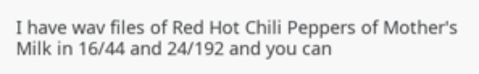I have wav files of Red Hot Chili Peppers of Mother's Milk in 16/44 and 24/192 and you can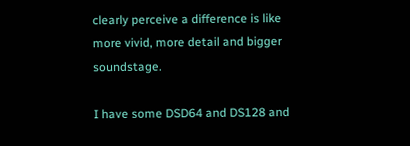clearly perceive a difference is like more vivid, more detail and bigger soundstage.

I have some DSD64 and DS128 and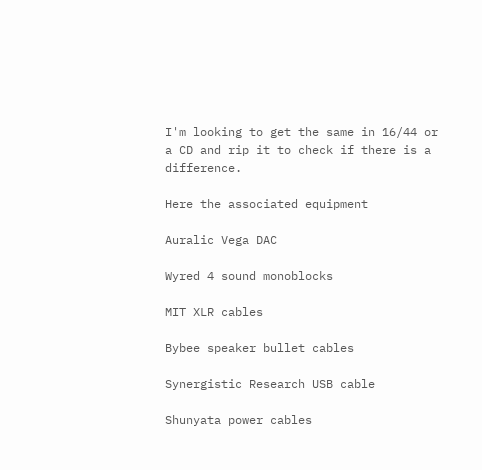I'm looking to get the same in 16/44 or a CD and rip it to check if there is a difference.

Here the associated equipment

Auralic Vega DAC

Wyred 4 sound monoblocks

MIT XLR cables

Bybee speaker bullet cables

Synergistic Research USB cable

Shunyata power cables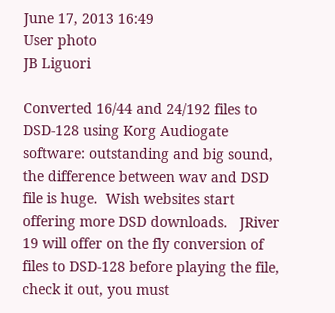June 17, 2013 16:49
User photo
JB Liguori

Converted 16/44 and 24/192 files to DSD-128 using Korg Audiogate software: outstanding and big sound, the difference between wav and DSD file is huge.  Wish websites start offering more DSD downloads.   JRiver 19 will offer on the fly conversion of files to DSD-128 before playing the file, check it out, you must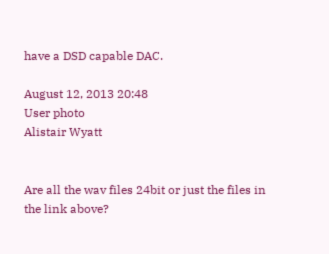have a DSD capable DAC.

August 12, 2013 20:48
User photo
Alistair Wyatt


Are all the wav files 24bit or just the files in the link above?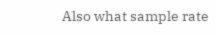Also what sample rate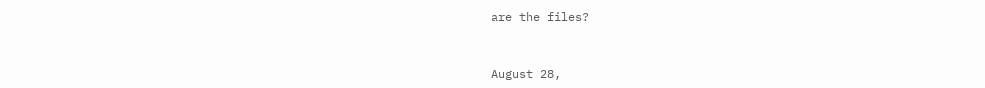are the files?


August 28,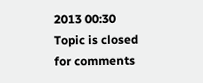2013 00:30
Topic is closed for comments